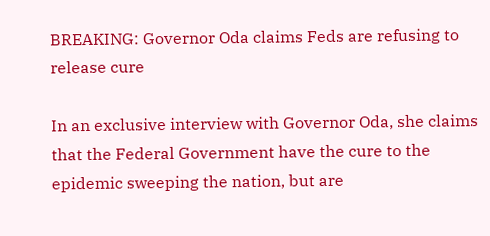BREAKING: Governor Oda claims Feds are refusing to release cure

In an exclusive interview with Governor Oda, she claims that the Federal Government have the cure to the epidemic sweeping the nation, but are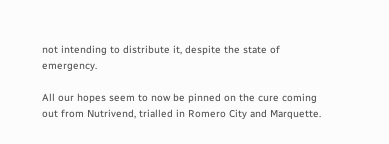not intending to distribute it, despite the state of emergency.

All our hopes seem to now be pinned on the cure coming out from Nutrivend, trialled in Romero City and Marquette.